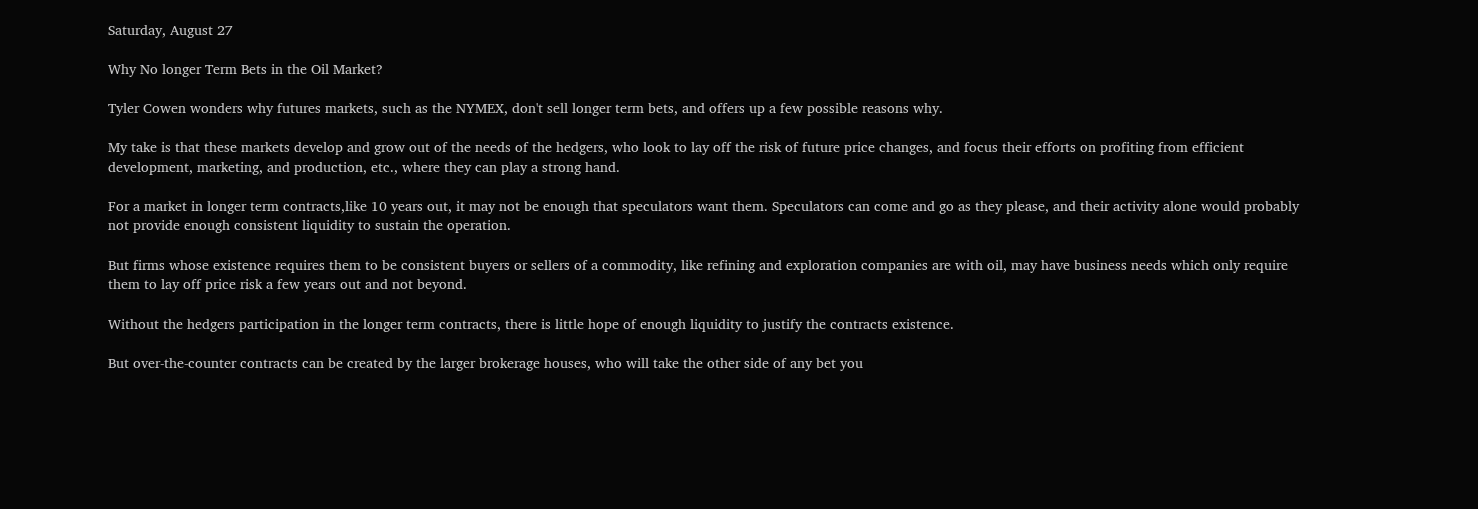Saturday, August 27

Why No longer Term Bets in the Oil Market?

Tyler Cowen wonders why futures markets, such as the NYMEX, don't sell longer term bets, and offers up a few possible reasons why.

My take is that these markets develop and grow out of the needs of the hedgers, who look to lay off the risk of future price changes, and focus their efforts on profiting from efficient development, marketing, and production, etc., where they can play a strong hand.

For a market in longer term contracts,like 10 years out, it may not be enough that speculators want them. Speculators can come and go as they please, and their activity alone would probably not provide enough consistent liquidity to sustain the operation.

But firms whose existence requires them to be consistent buyers or sellers of a commodity, like refining and exploration companies are with oil, may have business needs which only require them to lay off price risk a few years out and not beyond.

Without the hedgers participation in the longer term contracts, there is little hope of enough liquidity to justify the contracts existence.

But over-the-counter contracts can be created by the larger brokerage houses, who will take the other side of any bet you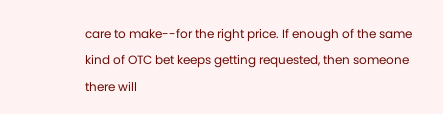care to make--for the right price. If enough of the same kind of OTC bet keeps getting requested, then someone there will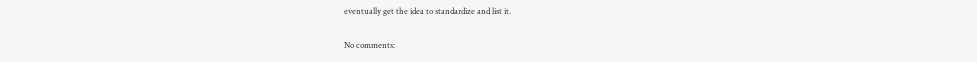eventually get the idea to standardize and list it.

No comments: